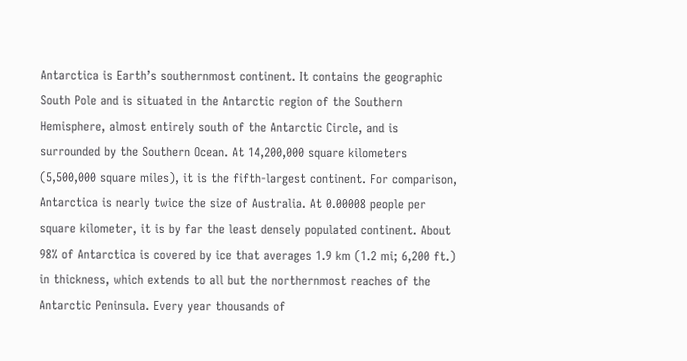Antarctica is Earth’s southernmost continent. It contains the geographic South Pole and is situated in the Antarctic region of the Southern Hemisphere, almost entirely south of the Antarctic Circle, and is surrounded by the Southern Ocean. At 14,200,000 square kilometers (5,500,000 square miles), it is the fifth-largest continent. For comparison, Antarctica is nearly twice the size of Australia. At 0.00008 people per square kilometer, it is by far the least densely populated continent. About 98% of Antarctica is covered by ice that averages 1.9 km (1.2 mi; 6,200 ft.) in thickness, which extends to all but the northernmost reaches of the Antarctic Peninsula. Every year thousands of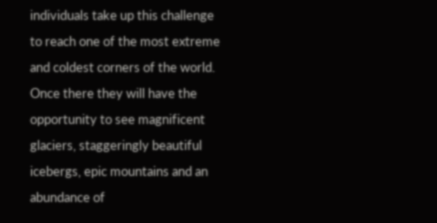individuals take up this challenge to reach one of the most extreme and coldest corners of the world. Once there they will have the opportunity to see magnificent glaciers, staggeringly beautiful icebergs, epic mountains and an abundance of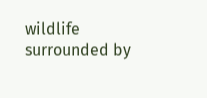wildlife surrounded by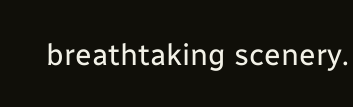breathtaking scenery.